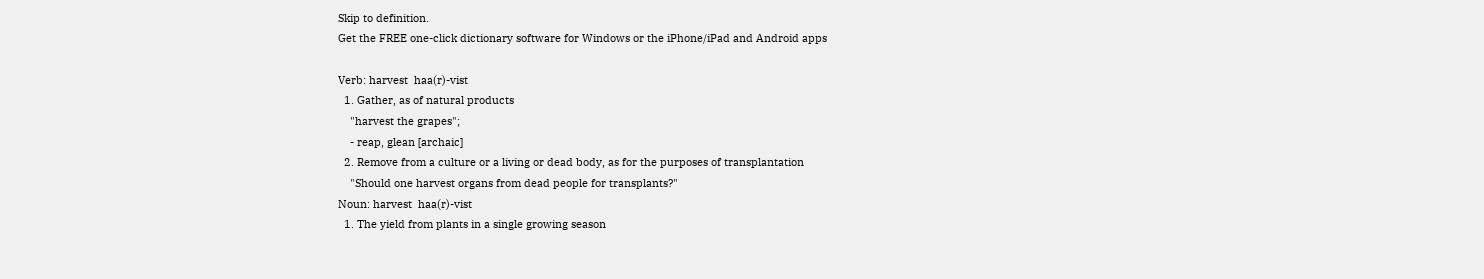Skip to definition.
Get the FREE one-click dictionary software for Windows or the iPhone/iPad and Android apps

Verb: harvest  haa(r)-vist
  1. Gather, as of natural products
    "harvest the grapes";
    - reap, glean [archaic]
  2. Remove from a culture or a living or dead body, as for the purposes of transplantation
    "Should one harvest organs from dead people for transplants?"
Noun: harvest  haa(r)-vist
  1. The yield from plants in a single growing season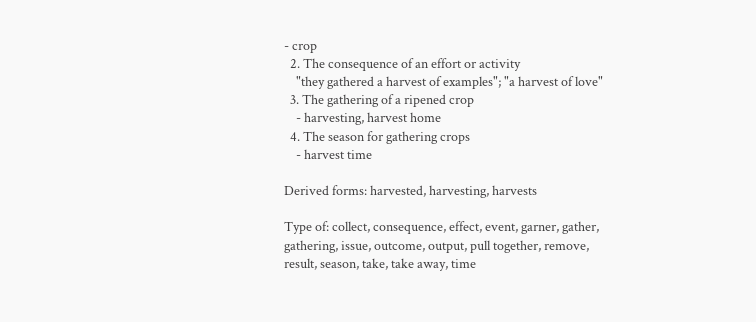- crop
  2. The consequence of an effort or activity
    "they gathered a harvest of examples"; "a harvest of love"
  3. The gathering of a ripened crop
    - harvesting, harvest home
  4. The season for gathering crops
    - harvest time

Derived forms: harvested, harvesting, harvests

Type of: collect, consequence, effect, event, garner, gather, gathering, issue, outcome, output, pull together, remove, result, season, take, take away, time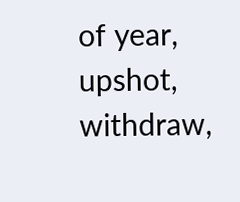of year, upshot, withdraw,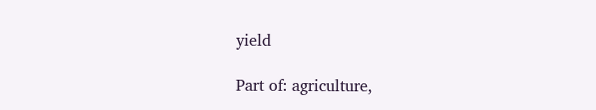yield

Part of: agriculture,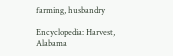farming, husbandry

Encyclopedia: Harvest, Alabama